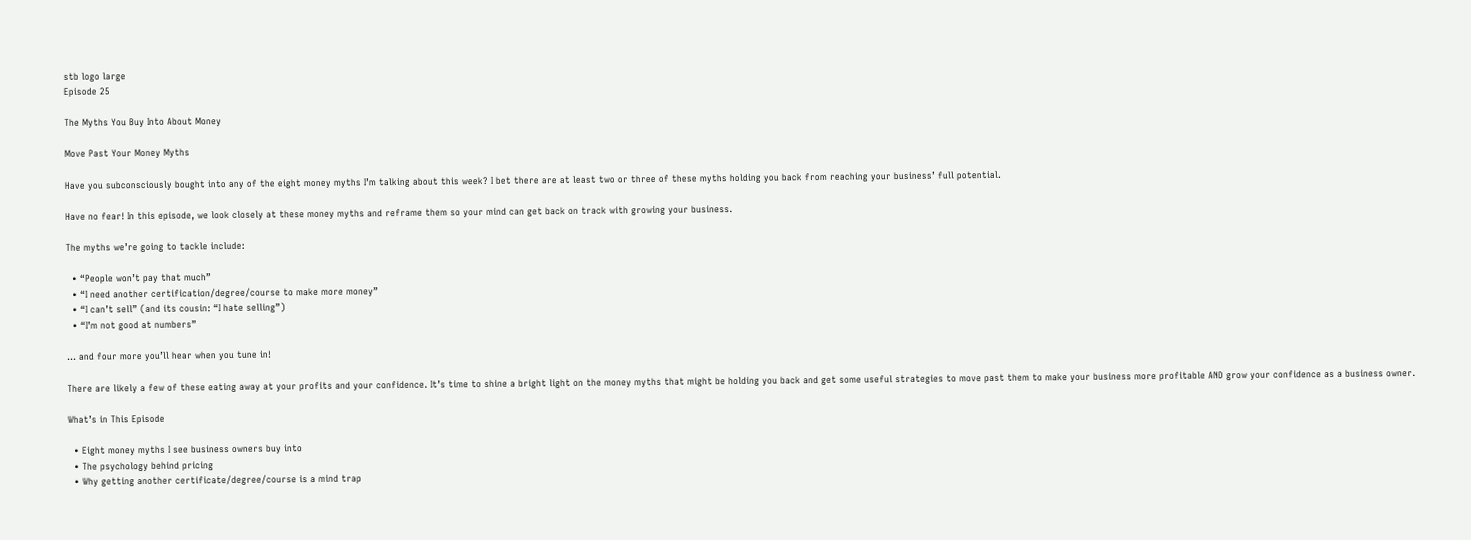stb logo large
Episode 25

The Myths You Buy Into About Money

Move Past Your Money Myths

Have you subconsciously bought into any of the eight money myths I’m talking about this week? I bet there are at least two or three of these myths holding you back from reaching your business’ full potential.

Have no fear! In this episode, we look closely at these money myths and reframe them so your mind can get back on track with growing your business.

The myths we’re going to tackle include:

  • “People won’t pay that much”
  • “I need another certification/degree/course to make more money”
  • “I can’t sell” (and its cousin: “I hate selling”)
  • “I’m not good at numbers”

… and four more you’ll hear when you tune in!

There are likely a few of these eating away at your profits and your confidence. It’s time to shine a bright light on the money myths that might be holding you back and get some useful strategies to move past them to make your business more profitable AND grow your confidence as a business owner.

What’s in This Episode

  • Eight money myths I see business owners buy into
  • The psychology behind pricing
  • Why getting another certificate/degree/course is a mind trap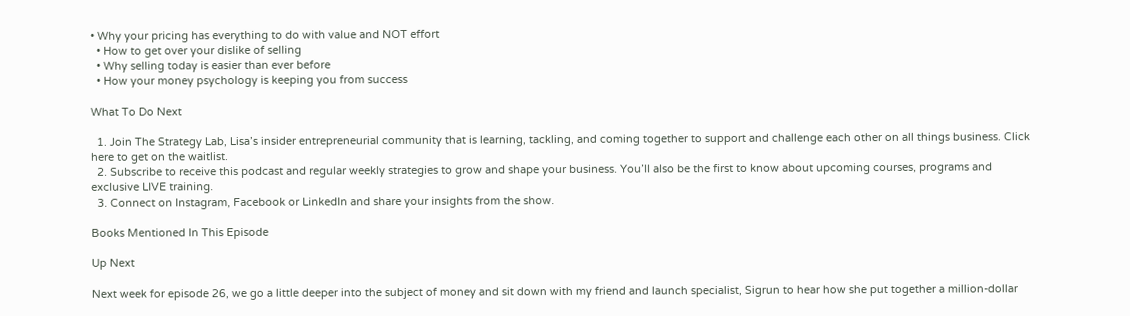• Why your pricing has everything to do with value and NOT effort
  • How to get over your dislike of selling
  • Why selling today is easier than ever before
  • How your money psychology is keeping you from success

What To Do Next

  1. Join The Strategy Lab, Lisa’s insider entrepreneurial community that is learning, tackling, and coming together to support and challenge each other on all things business. Click here to get on the waitlist.
  2. Subscribe to receive this podcast and regular weekly strategies to grow and shape your business. You’ll also be the first to know about upcoming courses, programs and exclusive LIVE training.
  3. Connect on Instagram, Facebook or LinkedIn and share your insights from the show.

Books Mentioned In This Episode

Up Next

Next week for episode 26, we go a little deeper into the subject of money and sit down with my friend and launch specialist, Sigrun to hear how she put together a million-dollar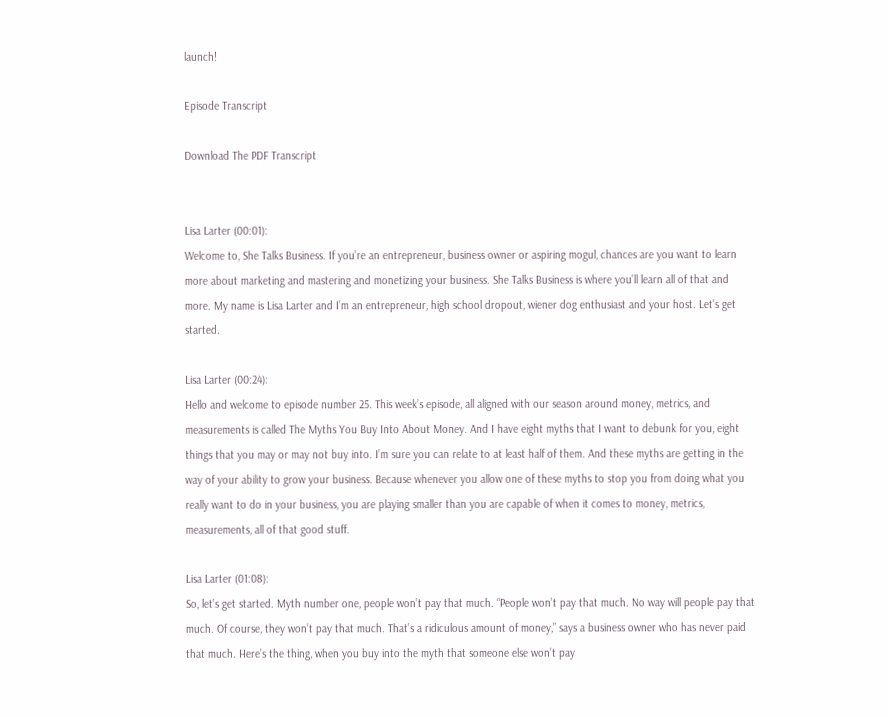launch!

Episode Transcript

Download The PDF Transcript


Lisa Larter (00:01):
Welcome to, She Talks Business. If you’re an entrepreneur, business owner or aspiring mogul, chances are you want to learn more about marketing and mastering and monetizing your business. She Talks Business is where you’ll learn all of that and more. My name is Lisa Larter and I’m an entrepreneur, high school dropout, wiener dog enthusiast and your host. Let’s get started.

Lisa Larter (00:24):
Hello and welcome to episode number 25. This week’s episode, all aligned with our season around money, metrics, and measurements is called The Myths You Buy Into About Money. And I have eight myths that I want to debunk for you, eight things that you may or may not buy into. I’m sure you can relate to at least half of them. And these myths are getting in the way of your ability to grow your business. Because whenever you allow one of these myths to stop you from doing what you really want to do in your business, you are playing smaller than you are capable of when it comes to money, metrics, measurements, all of that good stuff.

Lisa Larter (01:08):
So, let’s get started. Myth number one, people won’t pay that much. “People won’t pay that much. No way will people pay that much. Of course, they won’t pay that much. That’s a ridiculous amount of money,” says a business owner who has never paid that much. Here’s the thing, when you buy into the myth that someone else won’t pay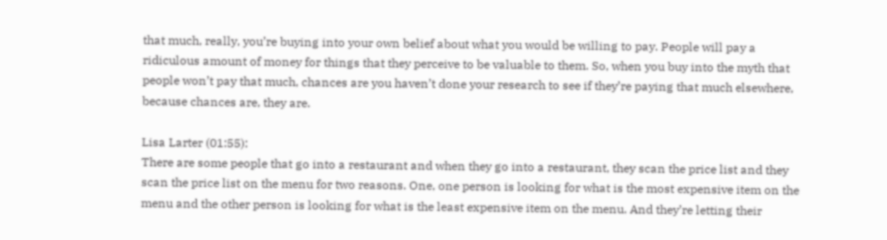that much, really, you’re buying into your own belief about what you would be willing to pay. People will pay a ridiculous amount of money for things that they perceive to be valuable to them. So, when you buy into the myth that people won’t pay that much, chances are you haven’t done your research to see if they’re paying that much elsewhere, because chances are, they are.

Lisa Larter (01:55):
There are some people that go into a restaurant and when they go into a restaurant, they scan the price list and they scan the price list on the menu for two reasons. One, one person is looking for what is the most expensive item on the menu and the other person is looking for what is the least expensive item on the menu. And they’re letting their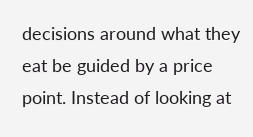decisions around what they eat be guided by a price point. Instead of looking at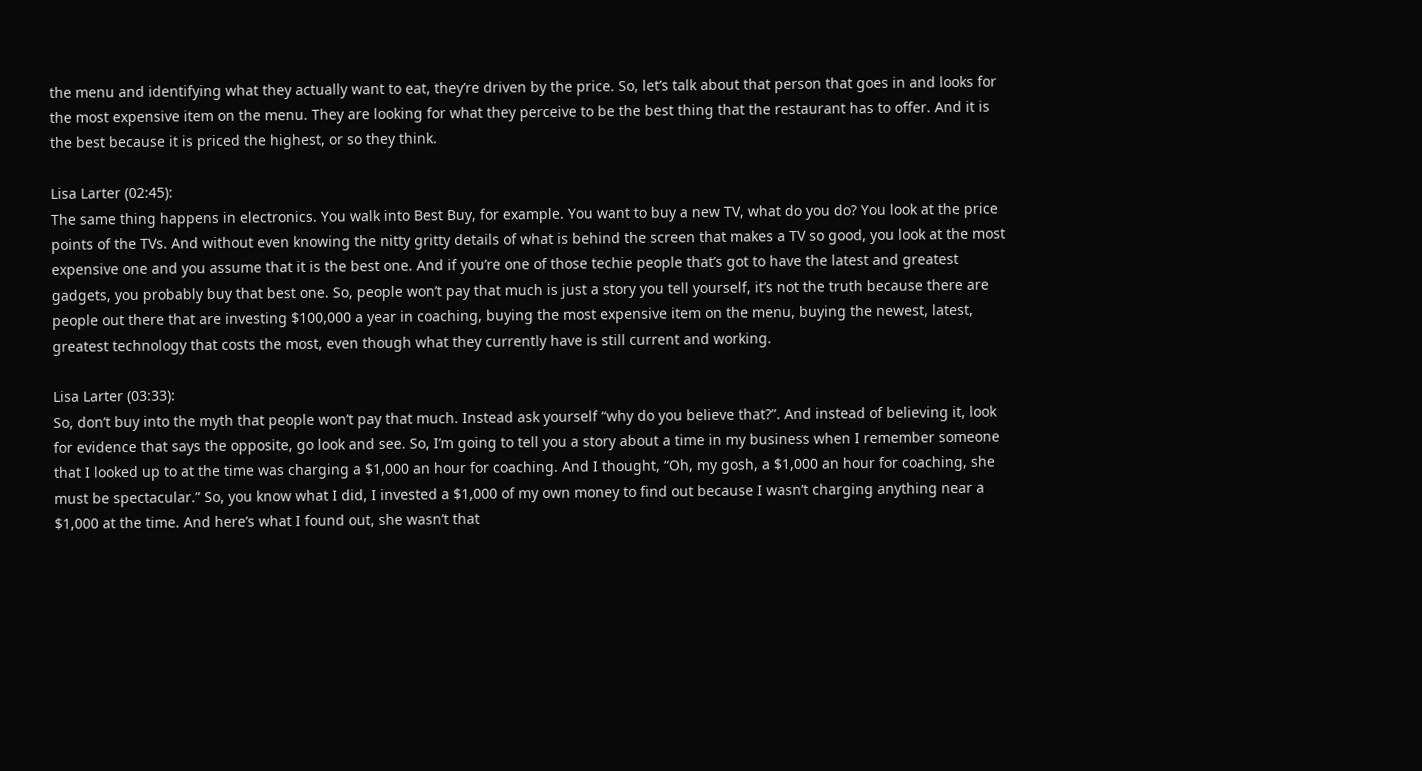the menu and identifying what they actually want to eat, they’re driven by the price. So, let’s talk about that person that goes in and looks for the most expensive item on the menu. They are looking for what they perceive to be the best thing that the restaurant has to offer. And it is the best because it is priced the highest, or so they think.

Lisa Larter (02:45):
The same thing happens in electronics. You walk into Best Buy, for example. You want to buy a new TV, what do you do? You look at the price points of the TVs. And without even knowing the nitty gritty details of what is behind the screen that makes a TV so good, you look at the most expensive one and you assume that it is the best one. And if you’re one of those techie people that’s got to have the latest and greatest gadgets, you probably buy that best one. So, people won’t pay that much is just a story you tell yourself, it’s not the truth because there are people out there that are investing $100,000 a year in coaching, buying the most expensive item on the menu, buying the newest, latest, greatest technology that costs the most, even though what they currently have is still current and working.

Lisa Larter (03:33):
So, don’t buy into the myth that people won’t pay that much. Instead ask yourself “why do you believe that?”. And instead of believing it, look for evidence that says the opposite, go look and see. So, I’m going to tell you a story about a time in my business when I remember someone that I looked up to at the time was charging a $1,000 an hour for coaching. And I thought, “Oh, my gosh, a $1,000 an hour for coaching, she must be spectacular.” So, you know what I did, I invested a $1,000 of my own money to find out because I wasn’t charging anything near a $1,000 at the time. And here’s what I found out, she wasn’t that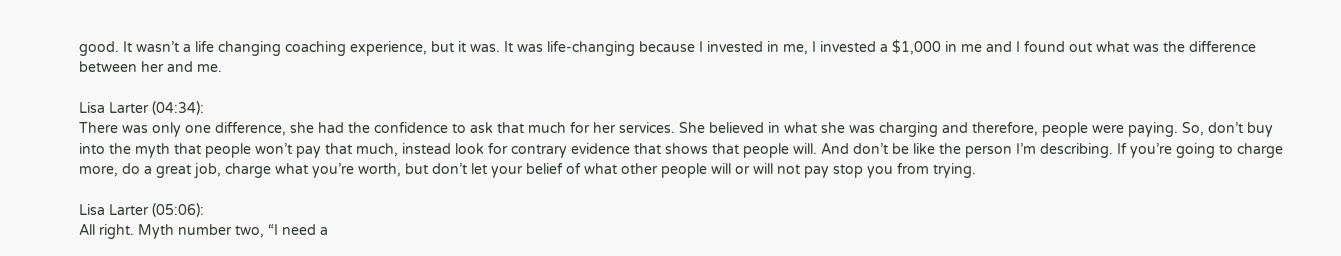good. It wasn’t a life changing coaching experience, but it was. It was life-changing because I invested in me, I invested a $1,000 in me and I found out what was the difference between her and me.

Lisa Larter (04:34):
There was only one difference, she had the confidence to ask that much for her services. She believed in what she was charging and therefore, people were paying. So, don’t buy into the myth that people won’t pay that much, instead look for contrary evidence that shows that people will. And don’t be like the person I’m describing. If you’re going to charge more, do a great job, charge what you’re worth, but don’t let your belief of what other people will or will not pay stop you from trying.

Lisa Larter (05:06):
All right. Myth number two, “I need a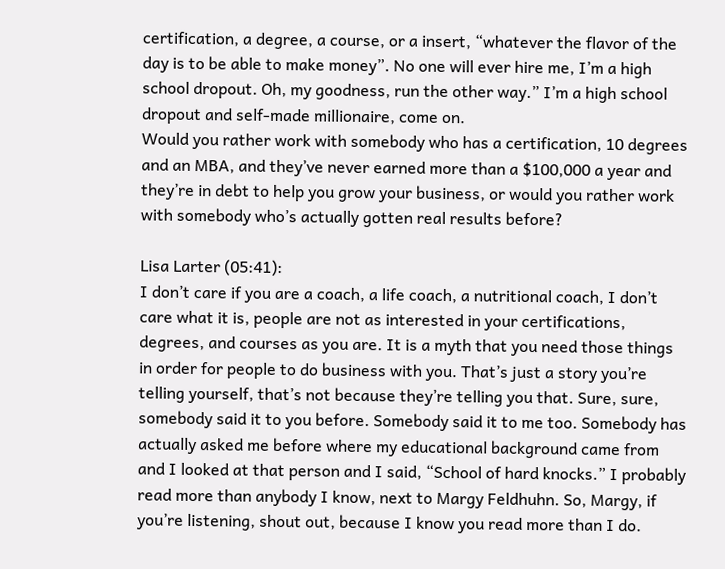certification, a degree, a course, or a insert, “whatever the flavor of the day is to be able to make money”. No one will ever hire me, I’m a high school dropout. Oh, my goodness, run the other way.” I’m a high school dropout and self-made millionaire, come on.
Would you rather work with somebody who has a certification, 10 degrees and an MBA, and they’ve never earned more than a $100,000 a year and they’re in debt to help you grow your business, or would you rather work with somebody who’s actually gotten real results before?

Lisa Larter (05:41):
I don’t care if you are a coach, a life coach, a nutritional coach, I don’t care what it is, people are not as interested in your certifications, degrees, and courses as you are. It is a myth that you need those things in order for people to do business with you. That’s just a story you’re telling yourself, that’s not because they’re telling you that. Sure, sure, somebody said it to you before. Somebody said it to me too. Somebody has actually asked me before where my educational background came from and I looked at that person and I said, “School of hard knocks.” I probably read more than anybody I know, next to Margy Feldhuhn. So, Margy, if you’re listening, shout out, because I know you read more than I do.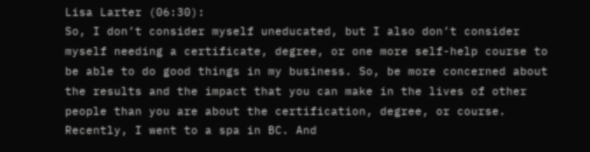Lisa Larter (06:30):
So, I don’t consider myself uneducated, but I also don’t consider myself needing a certificate, degree, or one more self-help course to be able to do good things in my business. So, be more concerned about the results and the impact that you can make in the lives of other people than you are about the certification, degree, or course. Recently, I went to a spa in BC. And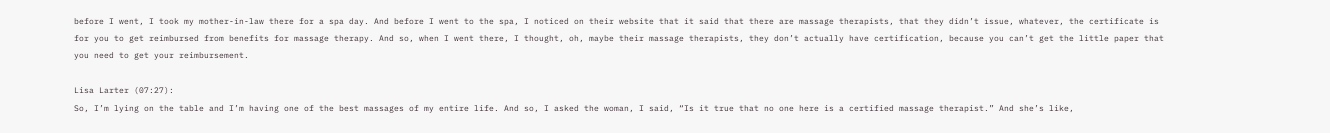before I went, I took my mother-in-law there for a spa day. And before I went to the spa, I noticed on their website that it said that there are massage therapists, that they didn’t issue, whatever, the certificate is for you to get reimbursed from benefits for massage therapy. And so, when I went there, I thought, oh, maybe their massage therapists, they don’t actually have certification, because you can’t get the little paper that you need to get your reimbursement.

Lisa Larter (07:27):
So, I’m lying on the table and I’m having one of the best massages of my entire life. And so, I asked the woman, I said, “Is it true that no one here is a certified massage therapist.” And she’s like,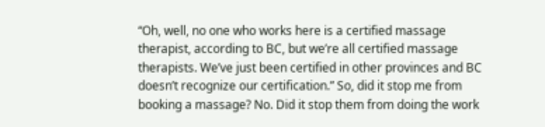“Oh, well, no one who works here is a certified massage therapist, according to BC, but we’re all certified massage therapists. We’ve just been certified in other provinces and BC doesn’t recognize our certification.” So, did it stop me from booking a massage? No. Did it stop them from doing the work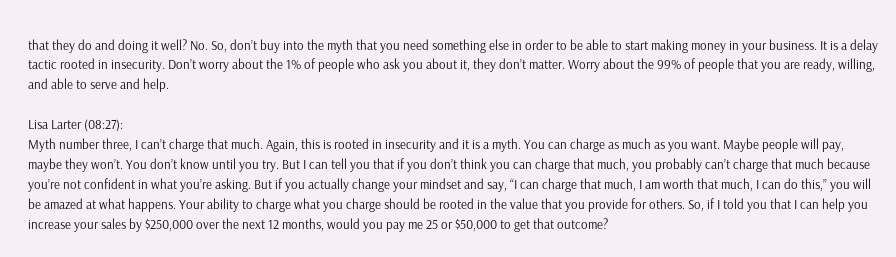that they do and doing it well? No. So, don’t buy into the myth that you need something else in order to be able to start making money in your business. It is a delay tactic rooted in insecurity. Don’t worry about the 1% of people who ask you about it, they don’t matter. Worry about the 99% of people that you are ready, willing, and able to serve and help.

Lisa Larter (08:27):
Myth number three, I can’t charge that much. Again, this is rooted in insecurity and it is a myth. You can charge as much as you want. Maybe people will pay, maybe they won’t. You don’t know until you try. But I can tell you that if you don’t think you can charge that much, you probably can’t charge that much because you’re not confident in what you’re asking. But if you actually change your mindset and say, “I can charge that much, I am worth that much, I can do this,” you will be amazed at what happens. Your ability to charge what you charge should be rooted in the value that you provide for others. So, if I told you that I can help you increase your sales by $250,000 over the next 12 months, would you pay me 25 or $50,000 to get that outcome?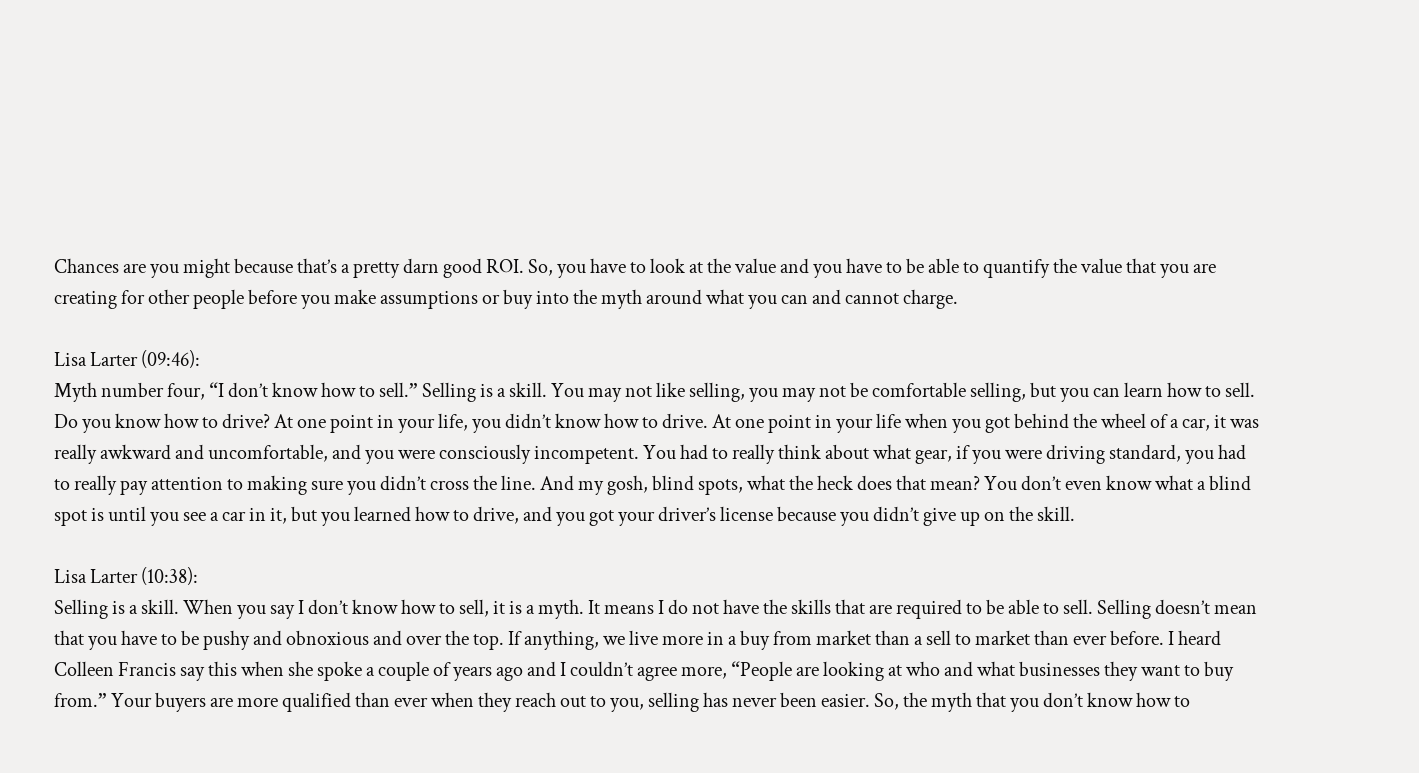Chances are you might because that’s a pretty darn good ROI. So, you have to look at the value and you have to be able to quantify the value that you are creating for other people before you make assumptions or buy into the myth around what you can and cannot charge.

Lisa Larter (09:46):
Myth number four, “I don’t know how to sell.” Selling is a skill. You may not like selling, you may not be comfortable selling, but you can learn how to sell. Do you know how to drive? At one point in your life, you didn’t know how to drive. At one point in your life when you got behind the wheel of a car, it was really awkward and uncomfortable, and you were consciously incompetent. You had to really think about what gear, if you were driving standard, you had to really pay attention to making sure you didn’t cross the line. And my gosh, blind spots, what the heck does that mean? You don’t even know what a blind spot is until you see a car in it, but you learned how to drive, and you got your driver’s license because you didn’t give up on the skill.

Lisa Larter (10:38):
Selling is a skill. When you say I don’t know how to sell, it is a myth. It means I do not have the skills that are required to be able to sell. Selling doesn’t mean that you have to be pushy and obnoxious and over the top. If anything, we live more in a buy from market than a sell to market than ever before. I heard Colleen Francis say this when she spoke a couple of years ago and I couldn’t agree more, “People are looking at who and what businesses they want to buy from.” Your buyers are more qualified than ever when they reach out to you, selling has never been easier. So, the myth that you don’t know how to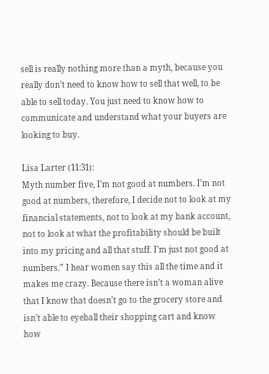sell is really nothing more than a myth, because you really don’t need to know how to sell that well, to be able to sell today. You just need to know how to communicate and understand what your buyers are looking to buy.

Lisa Larter (11:31):
Myth number five, I’m not good at numbers. I’m not good at numbers, therefore, I decide not to look at my financial statements, not to look at my bank account, not to look at what the profitability should be built into my pricing and all that stuff. I’m just not good at numbers.” I hear women say this all the time and it makes me crazy. Because there isn’t a woman alive that I know that doesn’t go to the grocery store and isn’t able to eyeball their shopping cart and know how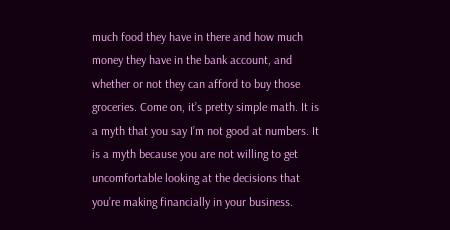much food they have in there and how much money they have in the bank account, and whether or not they can afford to buy those groceries. Come on, it’s pretty simple math. It is a myth that you say I’m not good at numbers. It is a myth because you are not willing to get uncomfortable looking at the decisions that you’re making financially in your business.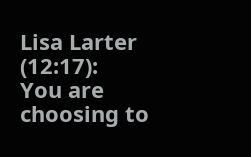Lisa Larter (12:17):
You are choosing to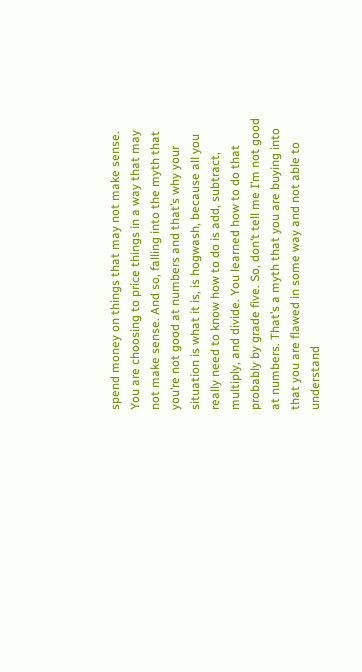spend money on things that may not make sense. You are choosing to price things in a way that may not make sense. And so, falling into the myth that you’re not good at numbers and that’s why your situation is what it is, is hogwash, because all you really need to know how to do is add, subtract, multiply, and divide. You learned how to do that probably by grade five. So, don’t tell me I’m not good at numbers. That’s a myth that you are buying into that you are flawed in some way and not able to understand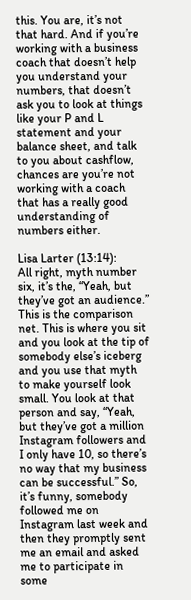this. You are, it’s not that hard. And if you’re working with a business coach that doesn’t help you understand your numbers, that doesn’t ask you to look at things like your P and L statement and your balance sheet, and talk to you about cashflow, chances are you’re not working with a coach that has a really good understanding of numbers either.

Lisa Larter (13:14):
All right, myth number six, it’s the, “Yeah, but they’ve got an audience.” This is the comparison net. This is where you sit and you look at the tip of somebody else’s iceberg and you use that myth to make yourself look small. You look at that person and say, “Yeah, but they’ve got a million Instagram followers and I only have 10, so there’s no way that my business can be successful.” So, it’s funny, somebody followed me on Instagram last week and then they promptly sent me an email and asked me to participate in some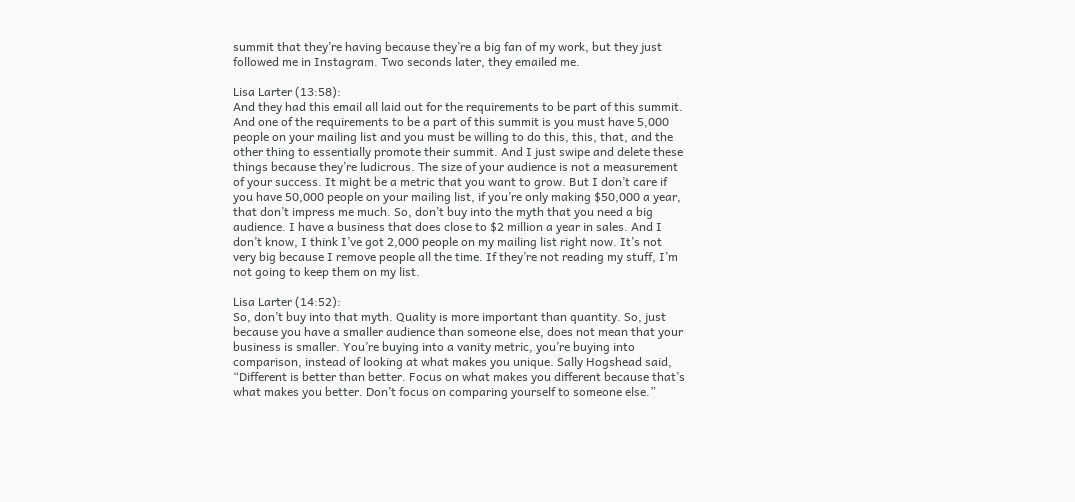summit that they’re having because they’re a big fan of my work, but they just followed me in Instagram. Two seconds later, they emailed me.

Lisa Larter (13:58):
And they had this email all laid out for the requirements to be part of this summit. And one of the requirements to be a part of this summit is you must have 5,000 people on your mailing list and you must be willing to do this, this, that, and the other thing to essentially promote their summit. And I just swipe and delete these things because they’re ludicrous. The size of your audience is not a measurement of your success. It might be a metric that you want to grow. But I don’t care if you have 50,000 people on your mailing list, if you’re only making $50,000 a year, that don’t impress me much. So, don’t buy into the myth that you need a big audience. I have a business that does close to $2 million a year in sales. And I don’t know, I think I’ve got 2,000 people on my mailing list right now. It’s not very big because I remove people all the time. If they’re not reading my stuff, I’m not going to keep them on my list.

Lisa Larter (14:52):
So, don’t buy into that myth. Quality is more important than quantity. So, just because you have a smaller audience than someone else, does not mean that your business is smaller. You’re buying into a vanity metric, you’re buying into comparison, instead of looking at what makes you unique. Sally Hogshead said, “Different is better than better. Focus on what makes you different because that’s what makes you better. Don’t focus on comparing yourself to someone else.”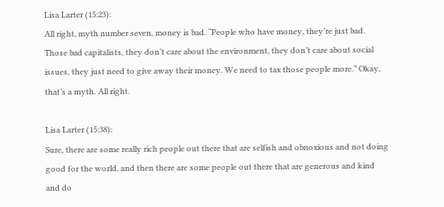Lisa Larter (15:23):
All right, myth number seven, money is bad. “People who have money, they’re just bad. Those bad capitalists, they don’t care about the environment, they don’t care about social issues, they just need to give away their money. We need to tax those people more.” Okay, that’s a myth. All right.

Lisa Larter (15:38):
Sure, there are some really rich people out there that are selfish and obnoxious and not doing good for the world, and then there are some people out there that are generous and kind and do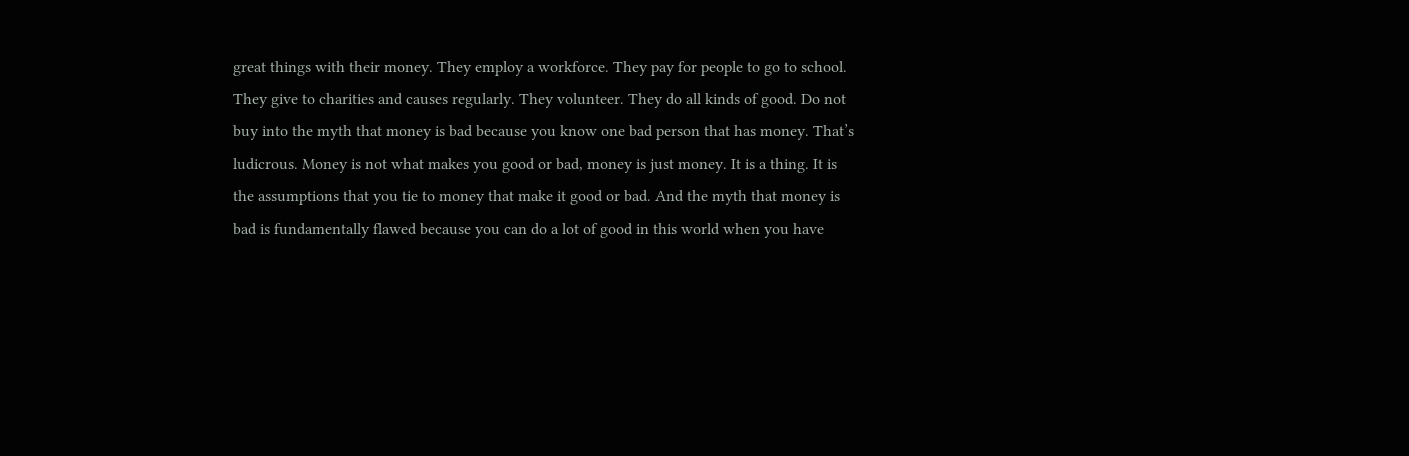great things with their money. They employ a workforce. They pay for people to go to school. They give to charities and causes regularly. They volunteer. They do all kinds of good. Do not buy into the myth that money is bad because you know one bad person that has money. That’s ludicrous. Money is not what makes you good or bad, money is just money. It is a thing. It is the assumptions that you tie to money that make it good or bad. And the myth that money is bad is fundamentally flawed because you can do a lot of good in this world when you have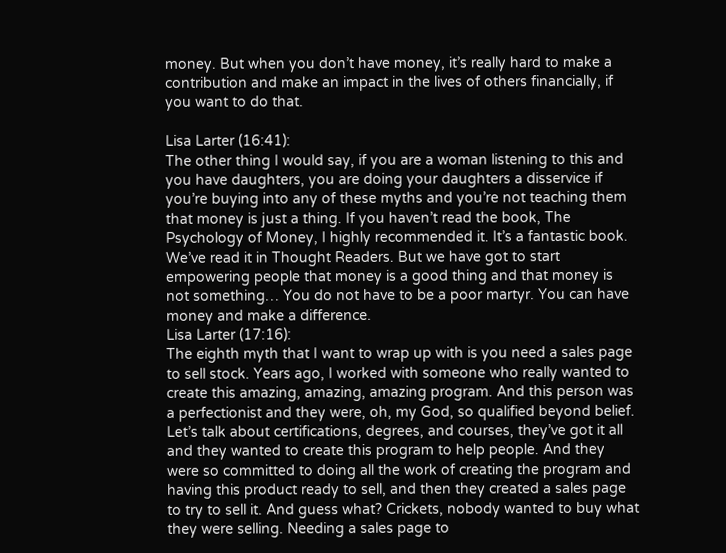money. But when you don’t have money, it’s really hard to make a contribution and make an impact in the lives of others financially, if you want to do that.

Lisa Larter (16:41):
The other thing I would say, if you are a woman listening to this and you have daughters, you are doing your daughters a disservice if you’re buying into any of these myths and you’re not teaching them that money is just a thing. If you haven’t read the book, The Psychology of Money, I highly recommended it. It’s a fantastic book. We’ve read it in Thought Readers. But we have got to start empowering people that money is a good thing and that money is not something… You do not have to be a poor martyr. You can have money and make a difference.
Lisa Larter (17:16):
The eighth myth that I want to wrap up with is you need a sales page to sell stock. Years ago, I worked with someone who really wanted to create this amazing, amazing, amazing program. And this person was a perfectionist and they were, oh, my God, so qualified beyond belief. Let’s talk about certifications, degrees, and courses, they’ve got it all and they wanted to create this program to help people. And they were so committed to doing all the work of creating the program and having this product ready to sell, and then they created a sales page to try to sell it. And guess what? Crickets, nobody wanted to buy what they were selling. Needing a sales page to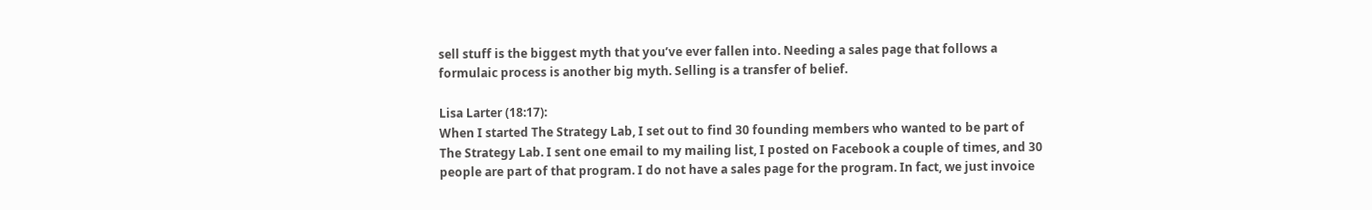sell stuff is the biggest myth that you’ve ever fallen into. Needing a sales page that follows a formulaic process is another big myth. Selling is a transfer of belief.

Lisa Larter (18:17):
When I started The Strategy Lab, I set out to find 30 founding members who wanted to be part of The Strategy Lab. I sent one email to my mailing list, I posted on Facebook a couple of times, and 30 people are part of that program. I do not have a sales page for the program. In fact, we just invoice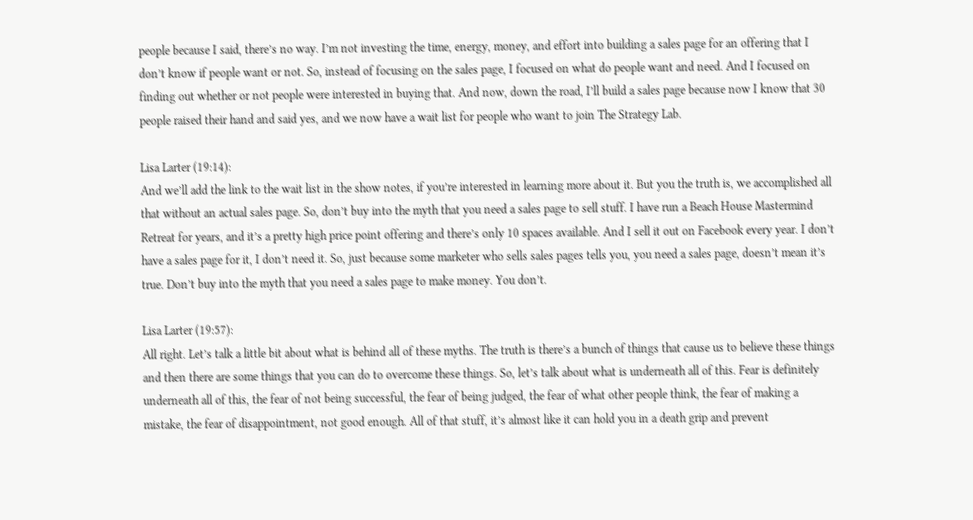people because I said, there’s no way. I’m not investing the time, energy, money, and effort into building a sales page for an offering that I don’t know if people want or not. So, instead of focusing on the sales page, I focused on what do people want and need. And I focused on finding out whether or not people were interested in buying that. And now, down the road, I’ll build a sales page because now I know that 30 people raised their hand and said yes, and we now have a wait list for people who want to join The Strategy Lab.

Lisa Larter (19:14):
And we’ll add the link to the wait list in the show notes, if you’re interested in learning more about it. But you the truth is, we accomplished all that without an actual sales page. So, don’t buy into the myth that you need a sales page to sell stuff. I have run a Beach House Mastermind Retreat for years, and it’s a pretty high price point offering and there’s only 10 spaces available. And I sell it out on Facebook every year. I don’t have a sales page for it, I don’t need it. So, just because some marketer who sells sales pages tells you, you need a sales page, doesn’t mean it’s true. Don’t buy into the myth that you need a sales page to make money. You don’t.

Lisa Larter (19:57):
All right. Let’s talk a little bit about what is behind all of these myths. The truth is there’s a bunch of things that cause us to believe these things and then there are some things that you can do to overcome these things. So, let’s talk about what is underneath all of this. Fear is definitely underneath all of this, the fear of not being successful, the fear of being judged, the fear of what other people think, the fear of making a mistake, the fear of disappointment, not good enough. All of that stuff, it’s almost like it can hold you in a death grip and prevent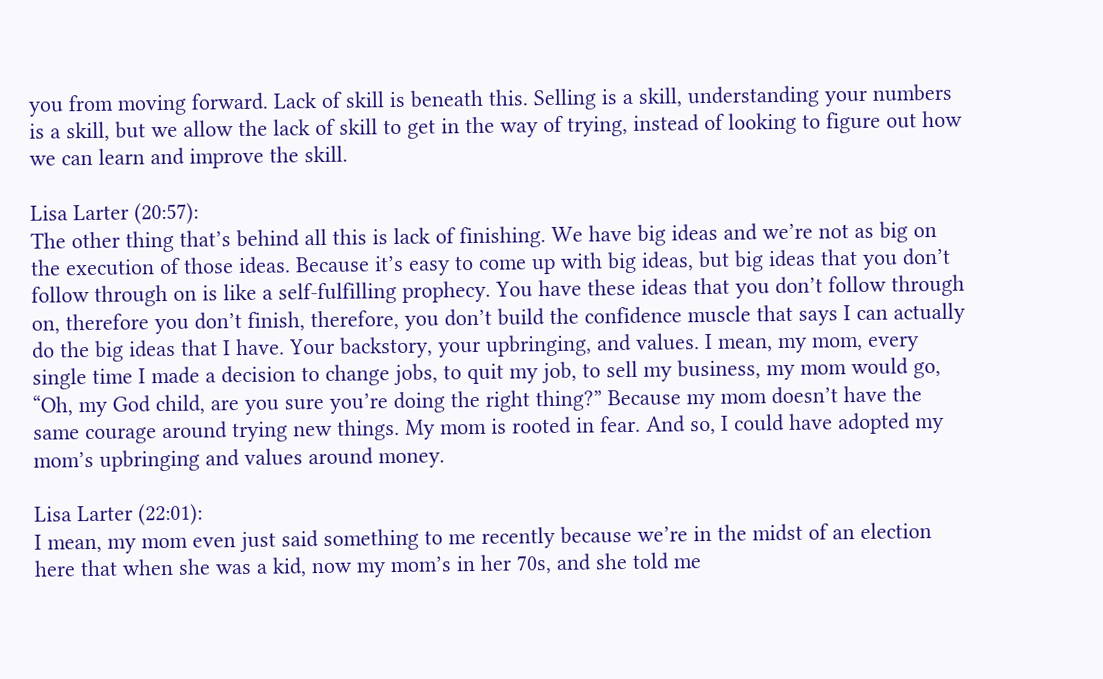you from moving forward. Lack of skill is beneath this. Selling is a skill, understanding your numbers is a skill, but we allow the lack of skill to get in the way of trying, instead of looking to figure out how we can learn and improve the skill.

Lisa Larter (20:57):
The other thing that’s behind all this is lack of finishing. We have big ideas and we’re not as big on the execution of those ideas. Because it’s easy to come up with big ideas, but big ideas that you don’t follow through on is like a self-fulfilling prophecy. You have these ideas that you don’t follow through on, therefore you don’t finish, therefore, you don’t build the confidence muscle that says I can actually do the big ideas that I have. Your backstory, your upbringing, and values. I mean, my mom, every single time I made a decision to change jobs, to quit my job, to sell my business, my mom would go, “Oh, my God child, are you sure you’re doing the right thing?” Because my mom doesn’t have the same courage around trying new things. My mom is rooted in fear. And so, I could have adopted my mom’s upbringing and values around money.

Lisa Larter (22:01):
I mean, my mom even just said something to me recently because we’re in the midst of an election here that when she was a kid, now my mom’s in her 70s, and she told me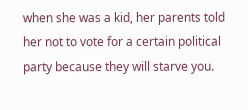when she was a kid, her parents told her not to vote for a certain political party because they will starve you.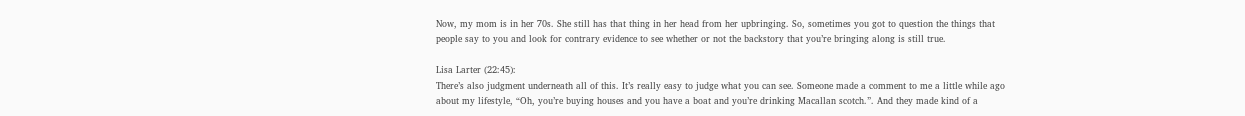Now, my mom is in her 70s. She still has that thing in her head from her upbringing. So, sometimes you got to question the things that people say to you and look for contrary evidence to see whether or not the backstory that you’re bringing along is still true.

Lisa Larter (22:45):
There’s also judgment underneath all of this. It’s really easy to judge what you can see. Someone made a comment to me a little while ago about my lifestyle, “Oh, you’re buying houses and you have a boat and you’re drinking Macallan scotch.”. And they made kind of a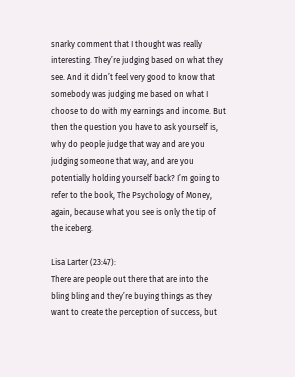snarky comment that I thought was really interesting. They’re judging based on what they see. And it didn’t feel very good to know that somebody was judging me based on what I choose to do with my earnings and income. But then the question you have to ask yourself is, why do people judge that way and are you judging someone that way, and are you potentially holding yourself back? I’m going to refer to the book, The Psychology of Money, again, because what you see is only the tip of the iceberg.

Lisa Larter (23:47):
There are people out there that are into the bling bling and they’re buying things as they want to create the perception of success, but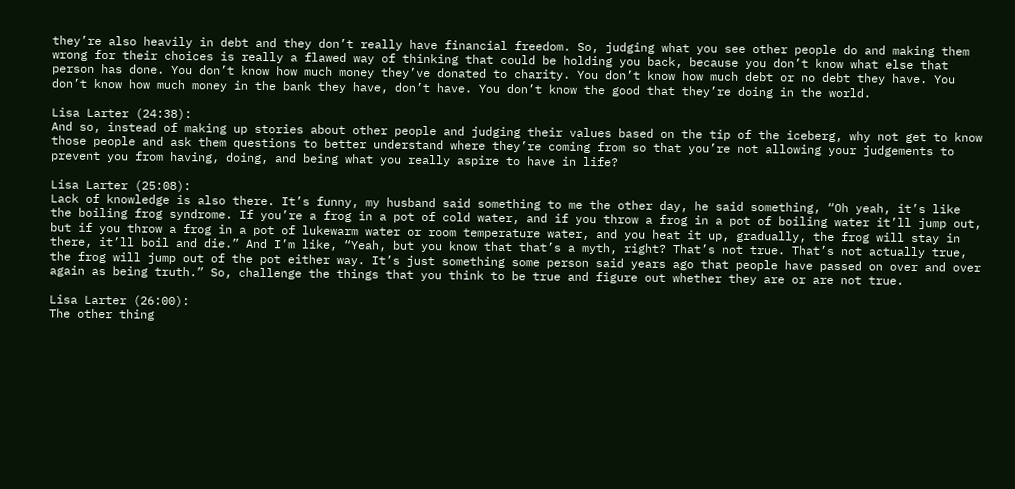they’re also heavily in debt and they don’t really have financial freedom. So, judging what you see other people do and making them wrong for their choices is really a flawed way of thinking that could be holding you back, because you don’t know what else that person has done. You don’t know how much money they’ve donated to charity. You don’t know how much debt or no debt they have. You don’t know how much money in the bank they have, don’t have. You don’t know the good that they’re doing in the world.

Lisa Larter (24:38):
And so, instead of making up stories about other people and judging their values based on the tip of the iceberg, why not get to know those people and ask them questions to better understand where they’re coming from so that you’re not allowing your judgements to prevent you from having, doing, and being what you really aspire to have in life?

Lisa Larter (25:08):
Lack of knowledge is also there. It’s funny, my husband said something to me the other day, he said something, “Oh yeah, it’s like the boiling frog syndrome. If you’re a frog in a pot of cold water, and if you throw a frog in a pot of boiling water it’ll jump out, but if you throw a frog in a pot of lukewarm water or room temperature water, and you heat it up, gradually, the frog will stay in there, it’ll boil and die.” And I’m like, “Yeah, but you know that that’s a myth, right? That’s not true. That’s not actually true, the frog will jump out of the pot either way. It’s just something some person said years ago that people have passed on over and over again as being truth.” So, challenge the things that you think to be true and figure out whether they are or are not true.

Lisa Larter (26:00):
The other thing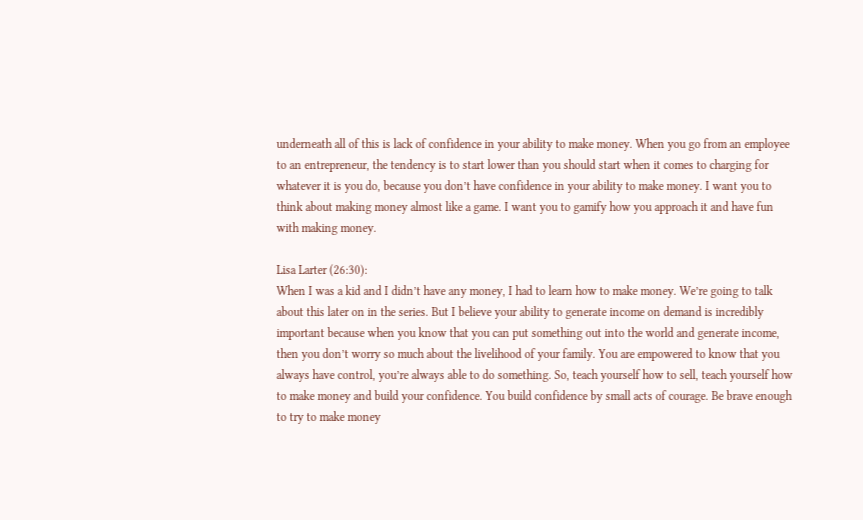underneath all of this is lack of confidence in your ability to make money. When you go from an employee to an entrepreneur, the tendency is to start lower than you should start when it comes to charging for whatever it is you do, because you don’t have confidence in your ability to make money. I want you to think about making money almost like a game. I want you to gamify how you approach it and have fun with making money.

Lisa Larter (26:30):
When I was a kid and I didn’t have any money, I had to learn how to make money. We’re going to talk about this later on in the series. But I believe your ability to generate income on demand is incredibly important because when you know that you can put something out into the world and generate income, then you don’t worry so much about the livelihood of your family. You are empowered to know that you always have control, you’re always able to do something. So, teach yourself how to sell, teach yourself how to make money and build your confidence. You build confidence by small acts of courage. Be brave enough to try to make money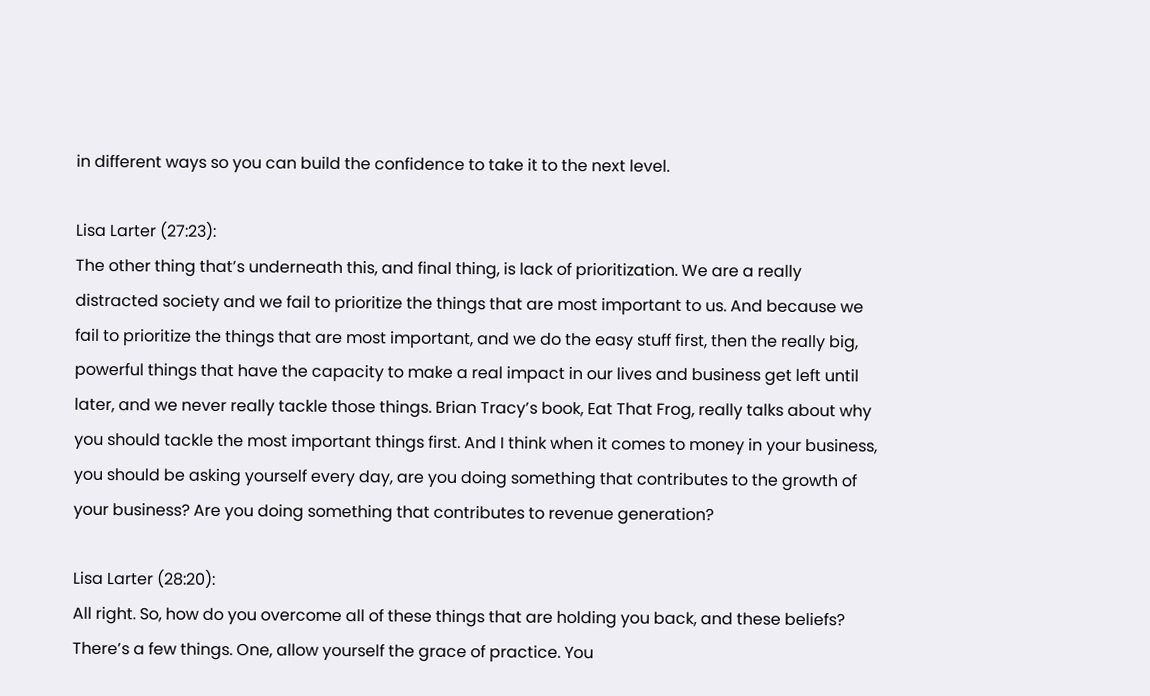in different ways so you can build the confidence to take it to the next level.

Lisa Larter (27:23):
The other thing that’s underneath this, and final thing, is lack of prioritization. We are a really distracted society and we fail to prioritize the things that are most important to us. And because we fail to prioritize the things that are most important, and we do the easy stuff first, then the really big, powerful things that have the capacity to make a real impact in our lives and business get left until later, and we never really tackle those things. Brian Tracy’s book, Eat That Frog, really talks about why you should tackle the most important things first. And I think when it comes to money in your business, you should be asking yourself every day, are you doing something that contributes to the growth of your business? Are you doing something that contributes to revenue generation?

Lisa Larter (28:20):
All right. So, how do you overcome all of these things that are holding you back, and these beliefs? There’s a few things. One, allow yourself the grace of practice. You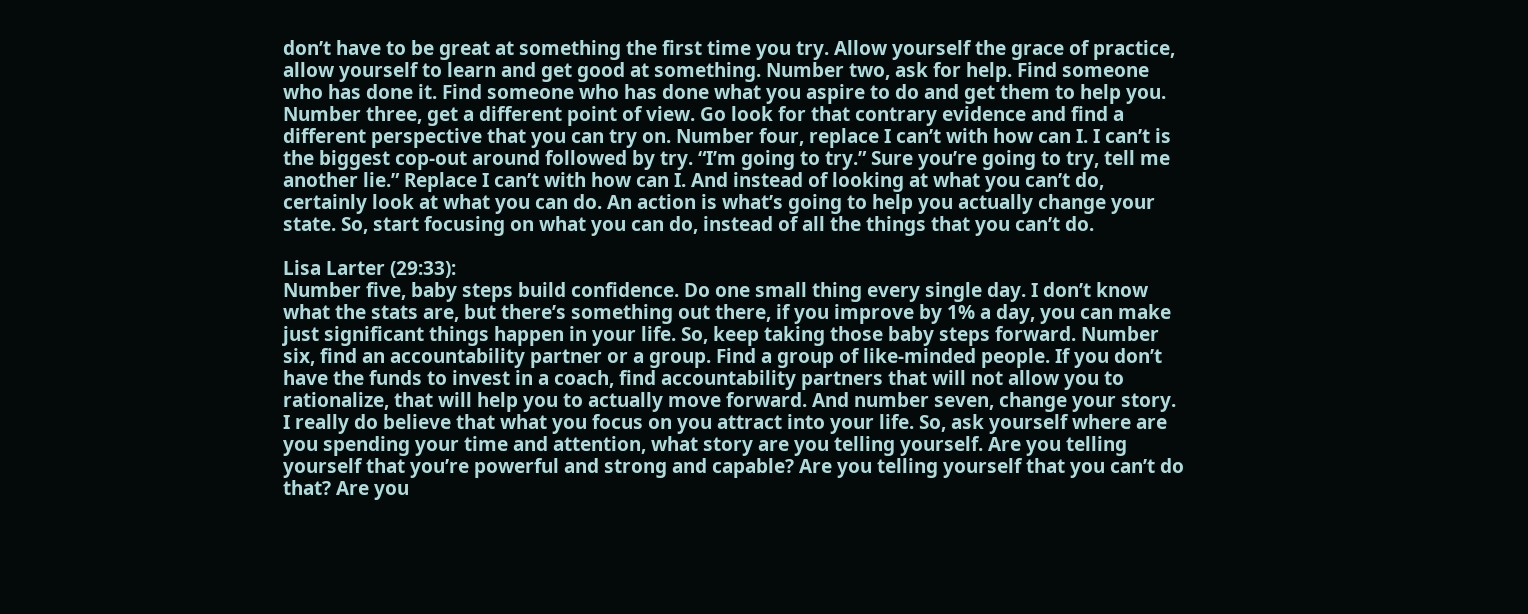don’t have to be great at something the first time you try. Allow yourself the grace of practice, allow yourself to learn and get good at something. Number two, ask for help. Find someone who has done it. Find someone who has done what you aspire to do and get them to help you. Number three, get a different point of view. Go look for that contrary evidence and find a different perspective that you can try on. Number four, replace I can’t with how can I. I can’t is the biggest cop-out around followed by try. “I’m going to try.” Sure you’re going to try, tell me another lie.” Replace I can’t with how can I. And instead of looking at what you can’t do, certainly look at what you can do. An action is what’s going to help you actually change your state. So, start focusing on what you can do, instead of all the things that you can’t do.

Lisa Larter (29:33):
Number five, baby steps build confidence. Do one small thing every single day. I don’t know what the stats are, but there’s something out there, if you improve by 1% a day, you can make just significant things happen in your life. So, keep taking those baby steps forward. Number six, find an accountability partner or a group. Find a group of like-minded people. If you don’t have the funds to invest in a coach, find accountability partners that will not allow you to rationalize, that will help you to actually move forward. And number seven, change your story. I really do believe that what you focus on you attract into your life. So, ask yourself where are you spending your time and attention, what story are you telling yourself. Are you telling yourself that you’re powerful and strong and capable? Are you telling yourself that you can’t do that? Are you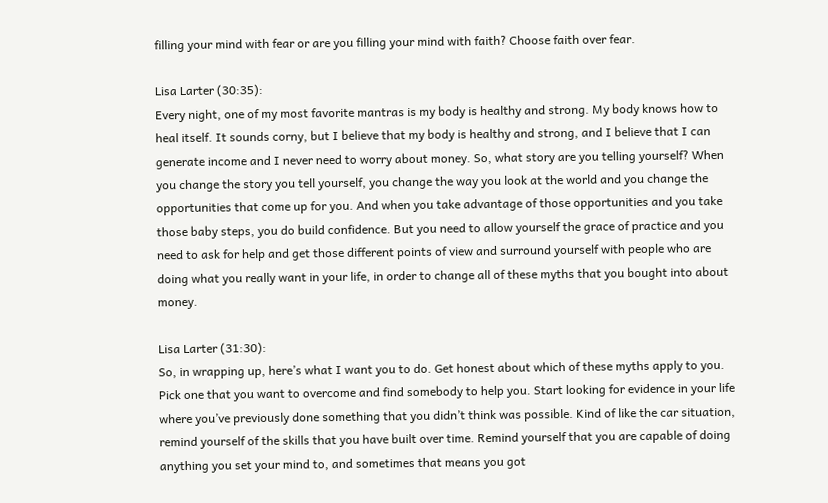filling your mind with fear or are you filling your mind with faith? Choose faith over fear.

Lisa Larter (30:35):
Every night, one of my most favorite mantras is my body is healthy and strong. My body knows how to heal itself. It sounds corny, but I believe that my body is healthy and strong, and I believe that I can generate income and I never need to worry about money. So, what story are you telling yourself? When you change the story you tell yourself, you change the way you look at the world and you change the opportunities that come up for you. And when you take advantage of those opportunities and you take those baby steps, you do build confidence. But you need to allow yourself the grace of practice and you need to ask for help and get those different points of view and surround yourself with people who are doing what you really want in your life, in order to change all of these myths that you bought into about money.

Lisa Larter (31:30):
So, in wrapping up, here’s what I want you to do. Get honest about which of these myths apply to you. Pick one that you want to overcome and find somebody to help you. Start looking for evidence in your life where you’ve previously done something that you didn’t think was possible. Kind of like the car situation, remind yourself of the skills that you have built over time. Remind yourself that you are capable of doing anything you set your mind to, and sometimes that means you got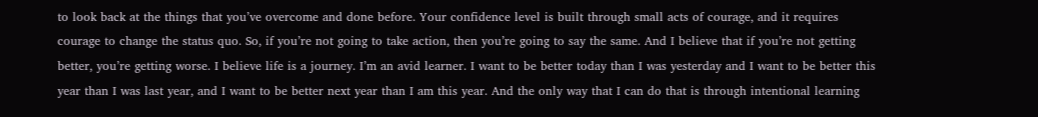to look back at the things that you’ve overcome and done before. Your confidence level is built through small acts of courage, and it requires courage to change the status quo. So, if you’re not going to take action, then you’re going to say the same. And I believe that if you’re not getting better, you’re getting worse. I believe life is a journey. I’m an avid learner. I want to be better today than I was yesterday and I want to be better this year than I was last year, and I want to be better next year than I am this year. And the only way that I can do that is through intentional learning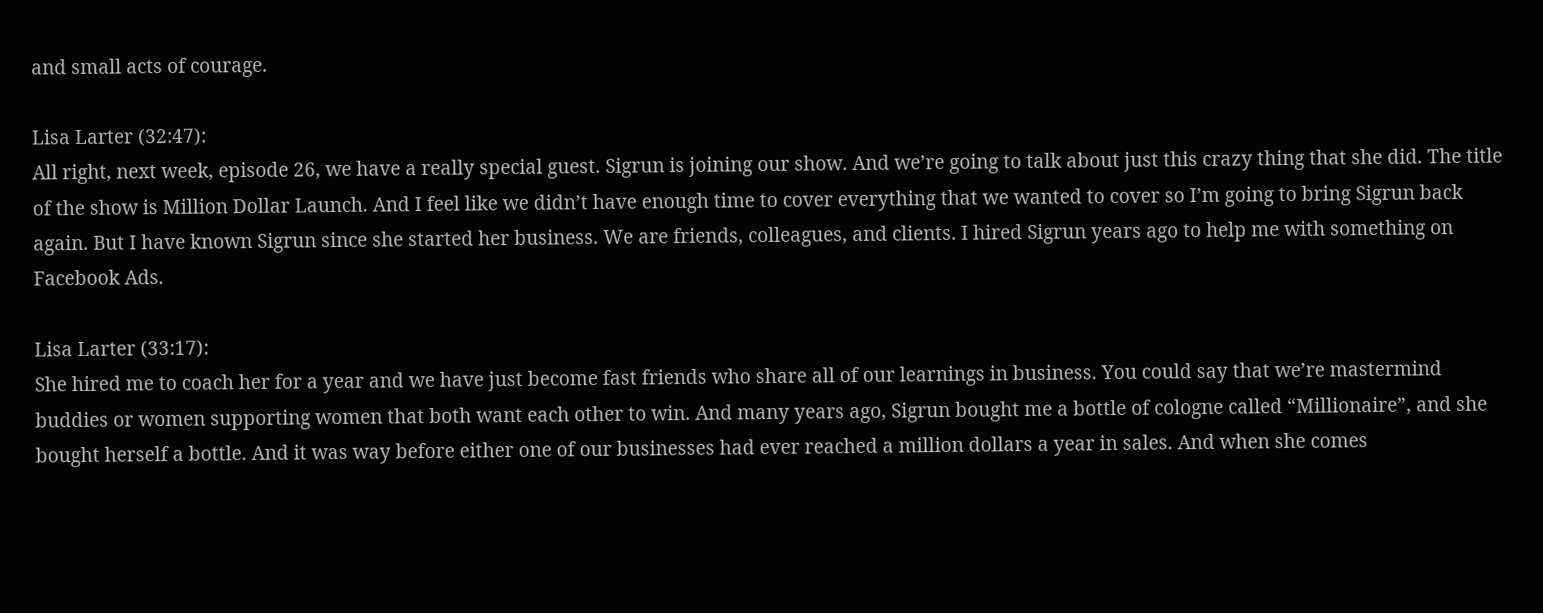and small acts of courage.

Lisa Larter (32:47):
All right, next week, episode 26, we have a really special guest. Sigrun is joining our show. And we’re going to talk about just this crazy thing that she did. The title of the show is Million Dollar Launch. And I feel like we didn’t have enough time to cover everything that we wanted to cover so I’m going to bring Sigrun back again. But I have known Sigrun since she started her business. We are friends, colleagues, and clients. I hired Sigrun years ago to help me with something on Facebook Ads.

Lisa Larter (33:17):
She hired me to coach her for a year and we have just become fast friends who share all of our learnings in business. You could say that we’re mastermind buddies or women supporting women that both want each other to win. And many years ago, Sigrun bought me a bottle of cologne called “Millionaire”, and she bought herself a bottle. And it was way before either one of our businesses had ever reached a million dollars a year in sales. And when she comes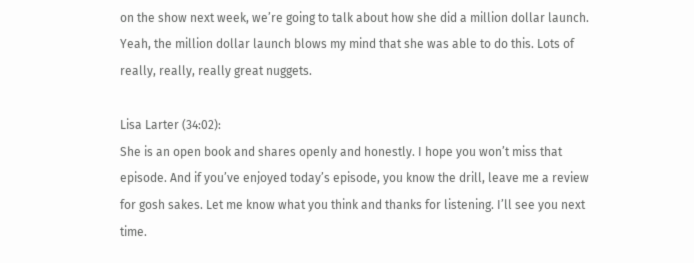on the show next week, we’re going to talk about how she did a million dollar launch. Yeah, the million dollar launch blows my mind that she was able to do this. Lots of really, really, really great nuggets.

Lisa Larter (34:02):
She is an open book and shares openly and honestly. I hope you won’t miss that episode. And if you’ve enjoyed today’s episode, you know the drill, leave me a review for gosh sakes. Let me know what you think and thanks for listening. I’ll see you next time.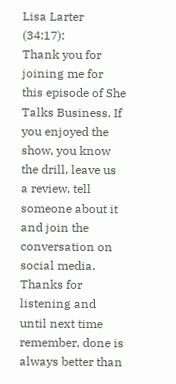Lisa Larter (34:17):
Thank you for joining me for this episode of She Talks Business. If you enjoyed the show, you know the drill, leave us a review, tell someone about it and join the conversation on social media. Thanks for listening and until next time remember, done is always better than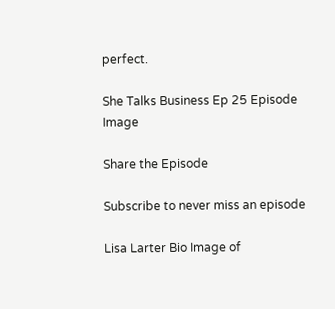perfect.

She Talks Business Ep 25 Episode Image

Share the Episode

Subscribe to never miss an episode

Lisa Larter Bio Image of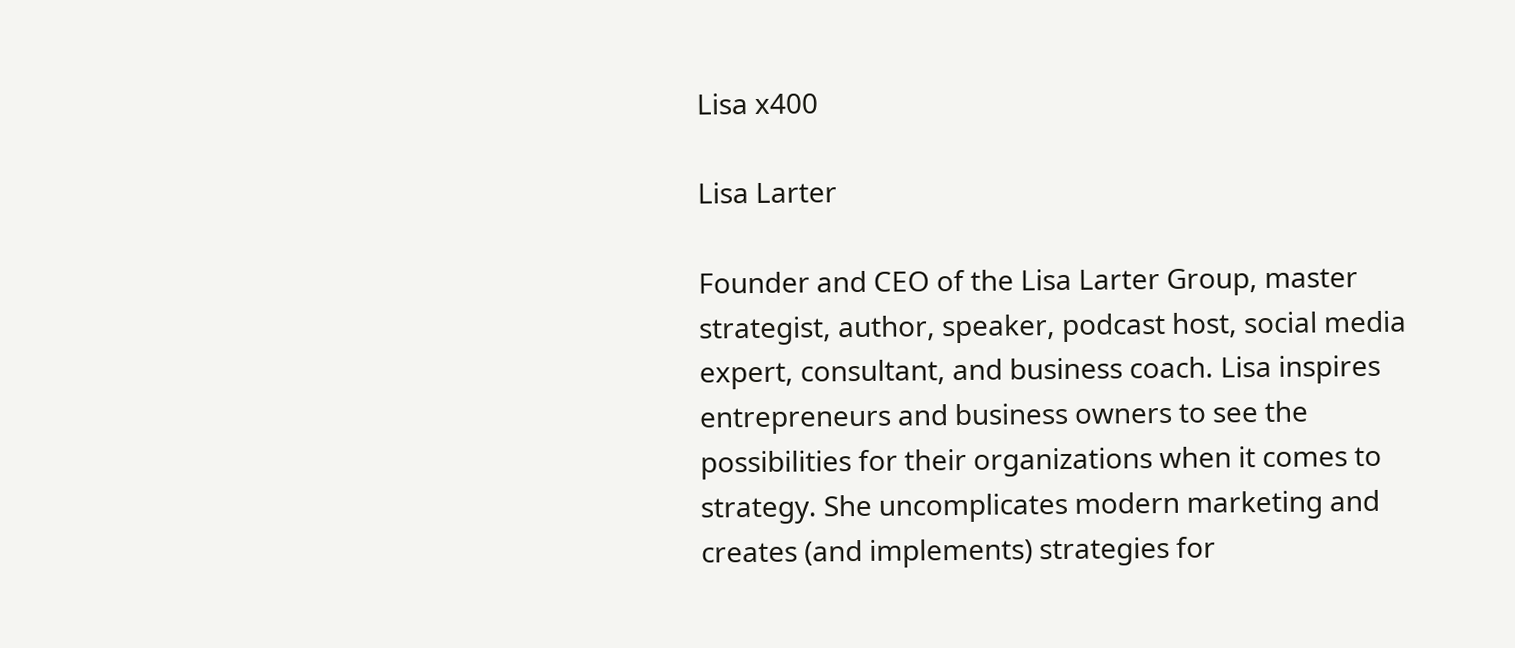Lisa x400

Lisa Larter

Founder and CEO of the Lisa Larter Group, master strategist, author, speaker, podcast host, social media expert, consultant, and business coach. Lisa inspires entrepreneurs and business owners to see the possibilities for their organizations when it comes to strategy. She uncomplicates modern marketing and creates (and implements) strategies for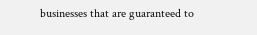businesses that are guaranteed to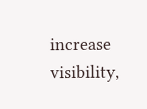increase visibility,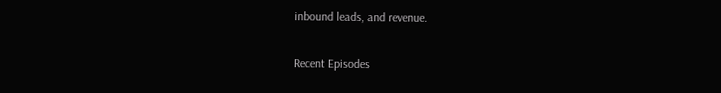inbound leads, and revenue.

Recent Episodes